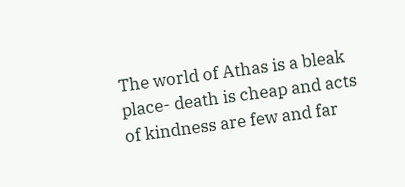The world of Athas is a bleak place- death is cheap and acts of kindness are few and far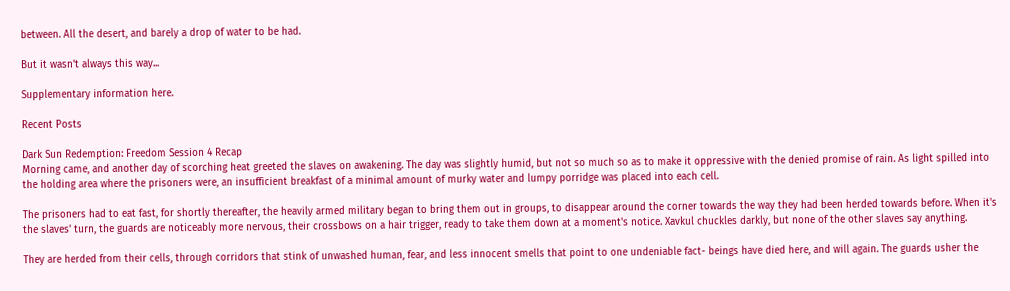between. All the desert, and barely a drop of water to be had.

But it wasn't always this way...

Supplementary information here.

Recent Posts

Dark Sun Redemption: Freedom Session 4 Recap
Morning came, and another day of scorching heat greeted the slaves on awakening. The day was slightly humid, but not so much so as to make it oppressive with the denied promise of rain. As light spilled into the holding area where the prisoners were, an insufficient breakfast of a minimal amount of murky water and lumpy porridge was placed into each cell.

The prisoners had to eat fast, for shortly thereafter, the heavily armed military began to bring them out in groups, to disappear around the corner towards the way they had been herded towards before. When it's the slaves' turn, the guards are noticeably more nervous, their crossbows on a hair trigger, ready to take them down at a moment's notice. Xavkul chuckles darkly, but none of the other slaves say anything.

They are herded from their cells, through corridors that stink of unwashed human, fear, and less innocent smells that point to one undeniable fact- beings have died here, and will again. The guards usher the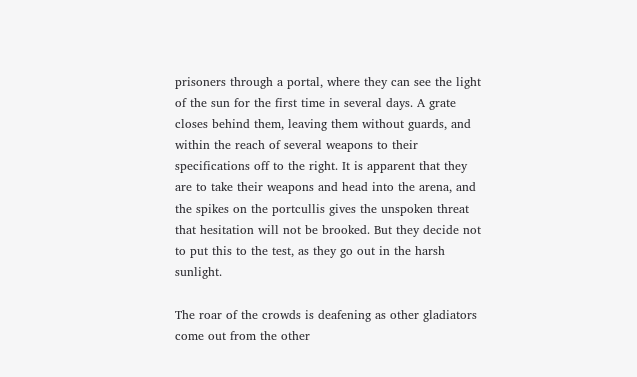prisoners through a portal, where they can see the light of the sun for the first time in several days. A grate closes behind them, leaving them without guards, and within the reach of several weapons to their specifications off to the right. It is apparent that they are to take their weapons and head into the arena, and the spikes on the portcullis gives the unspoken threat that hesitation will not be brooked. But they decide not to put this to the test, as they go out in the harsh sunlight.

The roar of the crowds is deafening as other gladiators come out from the other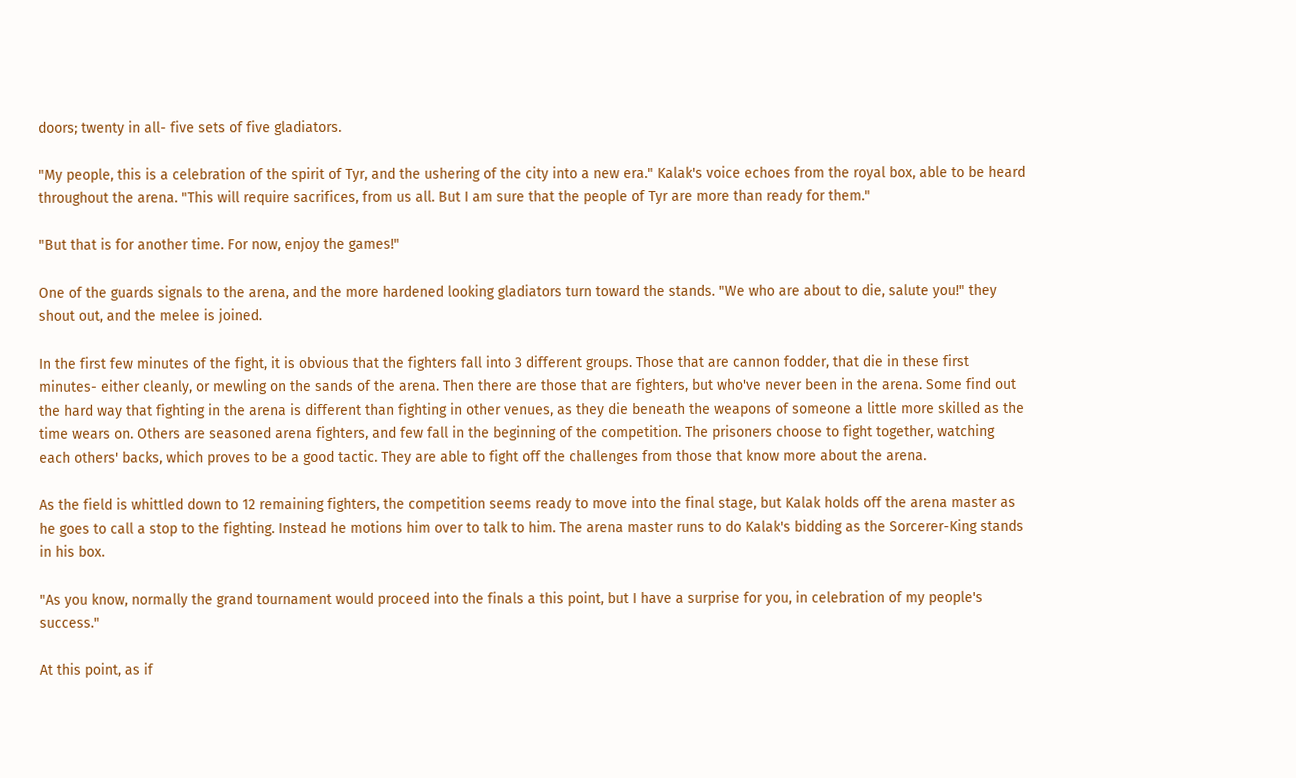doors; twenty in all- five sets of five gladiators.

"My people, this is a celebration of the spirit of Tyr, and the ushering of the city into a new era." Kalak's voice echoes from the royal box, able to be heard throughout the arena. "This will require sacrifices, from us all. But I am sure that the people of Tyr are more than ready for them."

"But that is for another time. For now, enjoy the games!"

One of the guards signals to the arena, and the more hardened looking gladiators turn toward the stands. "We who are about to die, salute you!" they shout out, and the melee is joined.

In the first few minutes of the fight, it is obvious that the fighters fall into 3 different groups. Those that are cannon fodder, that die in these first minutes- either cleanly, or mewling on the sands of the arena. Then there are those that are fighters, but who've never been in the arena. Some find out the hard way that fighting in the arena is different than fighting in other venues, as they die beneath the weapons of someone a little more skilled as the time wears on. Others are seasoned arena fighters, and few fall in the beginning of the competition. The prisoners choose to fight together, watching each others' backs, which proves to be a good tactic. They are able to fight off the challenges from those that know more about the arena.

As the field is whittled down to 12 remaining fighters, the competition seems ready to move into the final stage, but Kalak holds off the arena master as he goes to call a stop to the fighting. Instead he motions him over to talk to him. The arena master runs to do Kalak's bidding as the Sorcerer-King stands in his box.

"As you know, normally the grand tournament would proceed into the finals a this point, but I have a surprise for you, in celebration of my people's success."

At this point, as if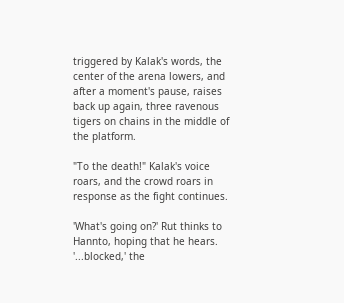triggered by Kalak's words, the center of the arena lowers, and after a moment's pause, raises back up again, three ravenous tigers on chains in the middle of the platform.

"To the death!" Kalak's voice roars, and the crowd roars in response as the fight continues.

'What's going on?' Rut thinks to Hannto, hoping that he hears. '...blocked,' the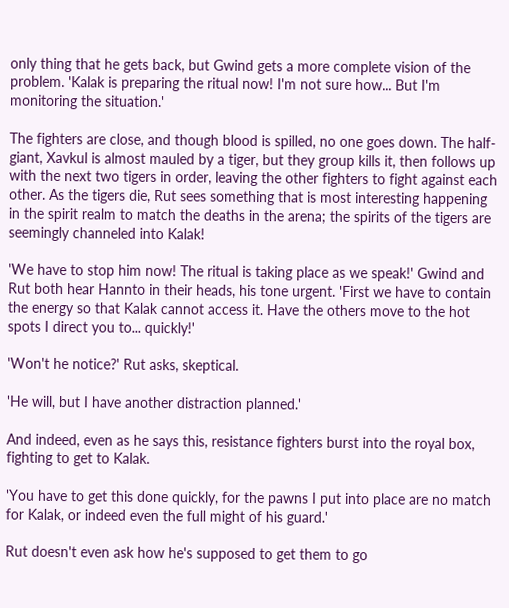only thing that he gets back, but Gwind gets a more complete vision of the problem. 'Kalak is preparing the ritual now! I'm not sure how... But I'm monitoring the situation.'

The fighters are close, and though blood is spilled, no one goes down. The half-giant, Xavkul is almost mauled by a tiger, but they group kills it, then follows up with the next two tigers in order, leaving the other fighters to fight against each other. As the tigers die, Rut sees something that is most interesting happening in the spirit realm to match the deaths in the arena; the spirits of the tigers are seemingly channeled into Kalak!

'We have to stop him now! The ritual is taking place as we speak!' Gwind and Rut both hear Hannto in their heads, his tone urgent. 'First we have to contain the energy so that Kalak cannot access it. Have the others move to the hot spots I direct you to... quickly!'

'Won't he notice?' Rut asks, skeptical.

'He will, but I have another distraction planned.'

And indeed, even as he says this, resistance fighters burst into the royal box, fighting to get to Kalak.

'You have to get this done quickly, for the pawns I put into place are no match for Kalak, or indeed even the full might of his guard.'

Rut doesn't even ask how he's supposed to get them to go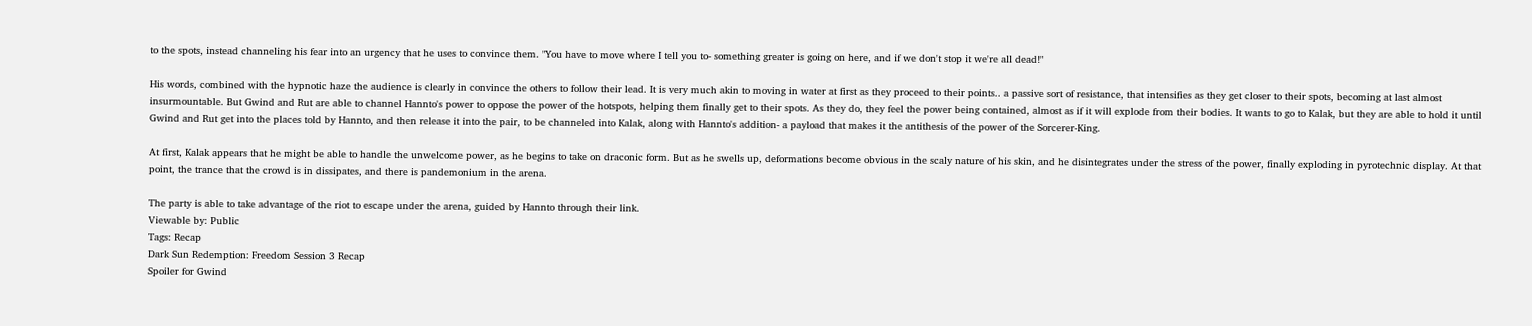to the spots, instead channeling his fear into an urgency that he uses to convince them. "You have to move where I tell you to- something greater is going on here, and if we don't stop it we're all dead!"

His words, combined with the hypnotic haze the audience is clearly in convince the others to follow their lead. It is very much akin to moving in water at first as they proceed to their points.. a passive sort of resistance, that intensifies as they get closer to their spots, becoming at last almost insurmountable. But Gwind and Rut are able to channel Hannto's power to oppose the power of the hotspots, helping them finally get to their spots. As they do, they feel the power being contained, almost as if it will explode from their bodies. It wants to go to Kalak, but they are able to hold it until Gwind and Rut get into the places told by Hannto, and then release it into the pair, to be channeled into Kalak, along with Hannto's addition- a payload that makes it the antithesis of the power of the Sorcerer-King.

At first, Kalak appears that he might be able to handle the unwelcome power, as he begins to take on draconic form. But as he swells up, deformations become obvious in the scaly nature of his skin, and he disintegrates under the stress of the power, finally exploding in pyrotechnic display. At that point, the trance that the crowd is in dissipates, and there is pandemonium in the arena.

The party is able to take advantage of the riot to escape under the arena, guided by Hannto through their link.
Viewable by: Public
Tags: Recap
Dark Sun Redemption: Freedom Session 3 Recap
Spoiler for Gwind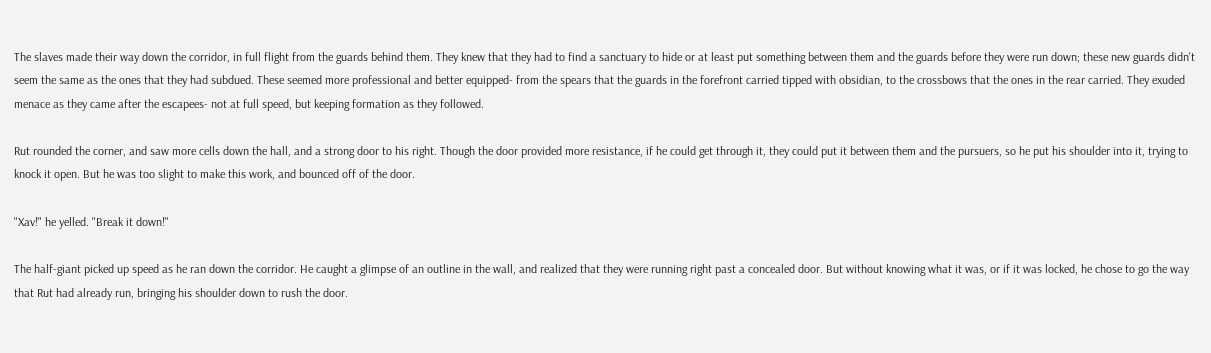The slaves made their way down the corridor, in full flight from the guards behind them. They knew that they had to find a sanctuary to hide or at least put something between them and the guards before they were run down; these new guards didn't seem the same as the ones that they had subdued. These seemed more professional and better equipped- from the spears that the guards in the forefront carried tipped with obsidian, to the crossbows that the ones in the rear carried. They exuded menace as they came after the escapees- not at full speed, but keeping formation as they followed.

Rut rounded the corner, and saw more cells down the hall, and a strong door to his right. Though the door provided more resistance, if he could get through it, they could put it between them and the pursuers, so he put his shoulder into it, trying to knock it open. But he was too slight to make this work, and bounced off of the door.

"Xav!" he yelled. "Break it down!"

The half-giant picked up speed as he ran down the corridor. He caught a glimpse of an outline in the wall, and realized that they were running right past a concealed door. But without knowing what it was, or if it was locked, he chose to go the way that Rut had already run, bringing his shoulder down to rush the door.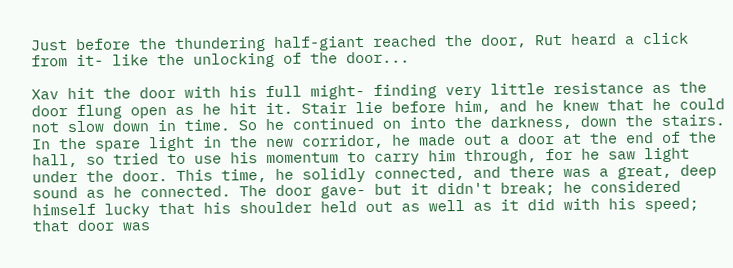Just before the thundering half-giant reached the door, Rut heard a click from it- like the unlocking of the door...

Xav hit the door with his full might- finding very little resistance as the door flung open as he hit it. Stair lie before him, and he knew that he could not slow down in time. So he continued on into the darkness, down the stairs. In the spare light in the new corridor, he made out a door at the end of the hall, so tried to use his momentum to carry him through, for he saw light under the door. This time, he solidly connected, and there was a great, deep sound as he connected. The door gave- but it didn't break; he considered himself lucky that his shoulder held out as well as it did with his speed; that door was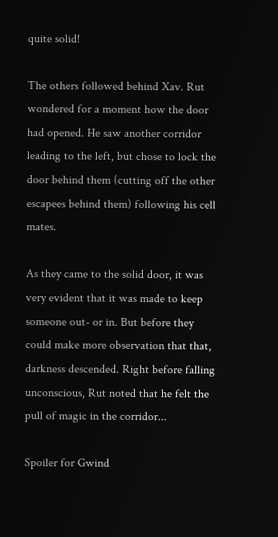quite solid!

The others followed behind Xav. Rut wondered for a moment how the door had opened. He saw another corridor leading to the left, but chose to lock the door behind them (cutting off the other escapees behind them) following his cell mates.

As they came to the solid door, it was very evident that it was made to keep someone out- or in. But before they could make more observation that that, darkness descended. Right before falling unconscious, Rut noted that he felt the pull of magic in the corridor...

Spoiler for Gwind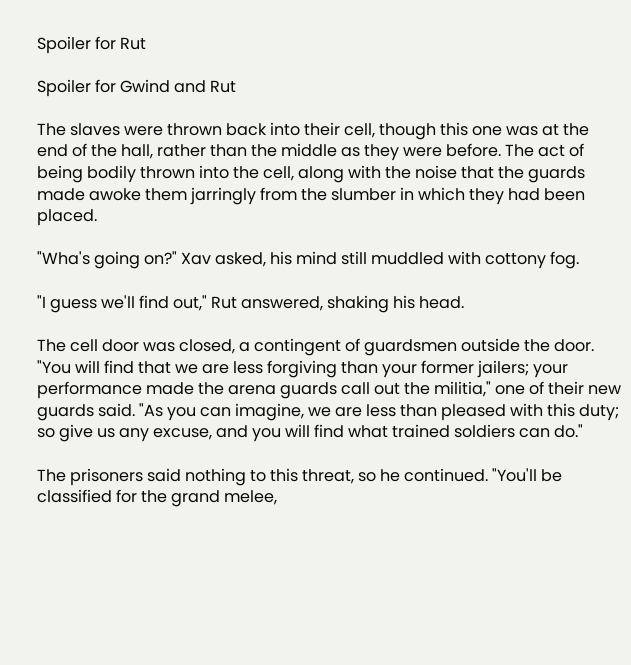Spoiler for Rut

Spoiler for Gwind and Rut

The slaves were thrown back into their cell, though this one was at the end of the hall, rather than the middle as they were before. The act of being bodily thrown into the cell, along with the noise that the guards made awoke them jarringly from the slumber in which they had been placed.

"Wha's going on?" Xav asked, his mind still muddled with cottony fog.

"I guess we'll find out," Rut answered, shaking his head.

The cell door was closed, a contingent of guardsmen outside the door. "You will find that we are less forgiving than your former jailers; your performance made the arena guards call out the militia," one of their new guards said. "As you can imagine, we are less than pleased with this duty; so give us any excuse, and you will find what trained soldiers can do."

The prisoners said nothing to this threat, so he continued. "You'll be classified for the grand melee,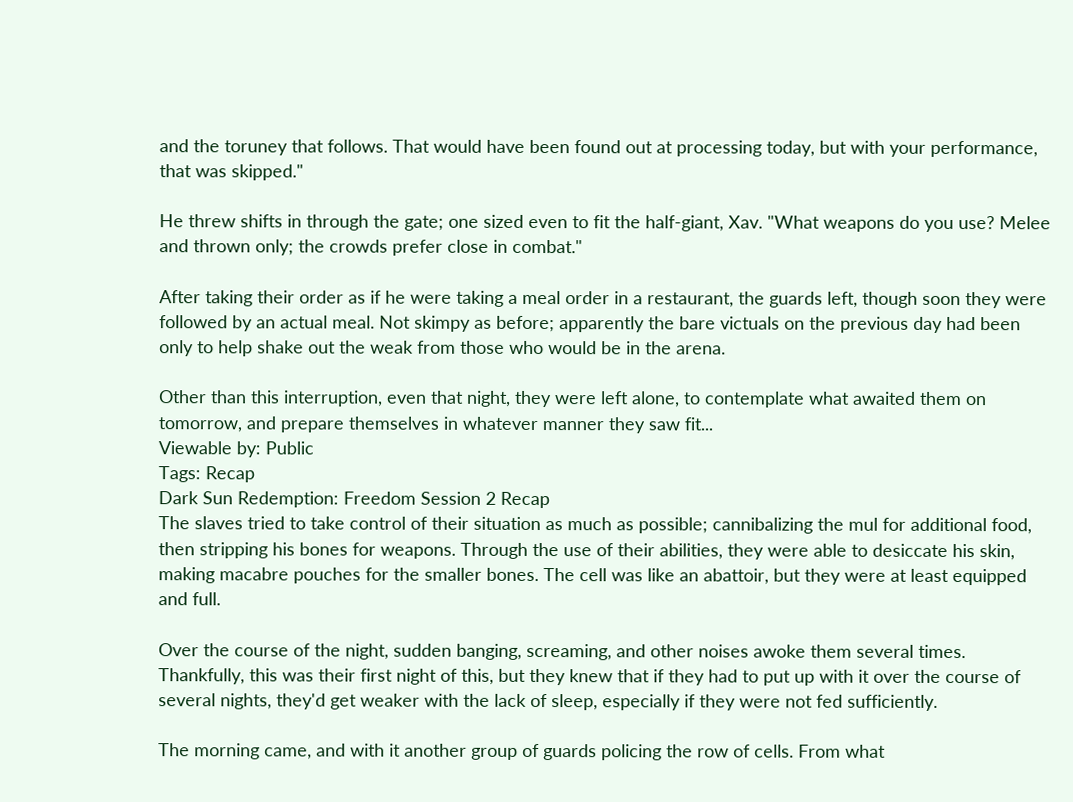and the toruney that follows. That would have been found out at processing today, but with your performance, that was skipped."

He threw shifts in through the gate; one sized even to fit the half-giant, Xav. "What weapons do you use? Melee and thrown only; the crowds prefer close in combat."

After taking their order as if he were taking a meal order in a restaurant, the guards left, though soon they were followed by an actual meal. Not skimpy as before; apparently the bare victuals on the previous day had been only to help shake out the weak from those who would be in the arena.

Other than this interruption, even that night, they were left alone, to contemplate what awaited them on tomorrow, and prepare themselves in whatever manner they saw fit...
Viewable by: Public
Tags: Recap
Dark Sun Redemption: Freedom Session 2 Recap
The slaves tried to take control of their situation as much as possible; cannibalizing the mul for additional food, then stripping his bones for weapons. Through the use of their abilities, they were able to desiccate his skin, making macabre pouches for the smaller bones. The cell was like an abattoir, but they were at least equipped and full.

Over the course of the night, sudden banging, screaming, and other noises awoke them several times. Thankfully, this was their first night of this, but they knew that if they had to put up with it over the course of several nights, they'd get weaker with the lack of sleep, especially if they were not fed sufficiently.

The morning came, and with it another group of guards policing the row of cells. From what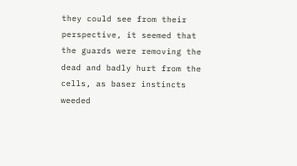they could see from their perspective, it seemed that the guards were removing the dead and badly hurt from the cells, as baser instincts weeded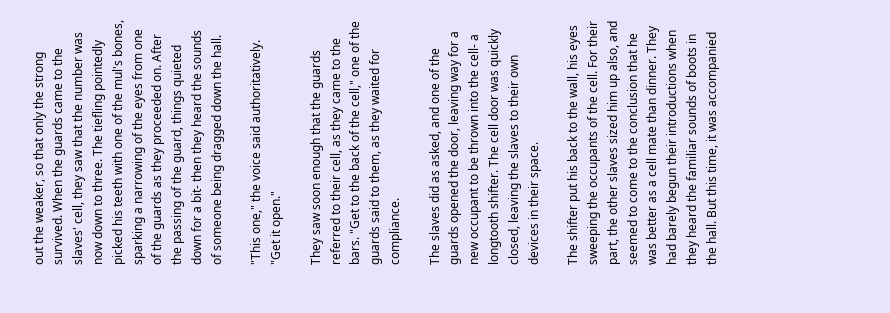out the weaker, so that only the strong survived. When the guards came to the slaves' cell, they saw that the number was now down to three. The tiefling pointedly picked his teeth with one of the mul's bones, sparking a narrowing of the eyes from one of the guards as they proceeded on. After the passing of the guard, things quieted down for a bit- then they heard the sounds of someone being dragged down the hall.

"This one," the voice said authoritatively. "Get it open."

They saw soon enough that the guards referred to their cell, as they came to the bars. "Get to the back of the cell," one of the guards said to them, as they waited for compliance.

The slaves did as asked, and one of the guards opened the door, leaving way for a new occupant to be thrown into the cell- a longtooth shifter. The cell door was quickly closed, leaving the slaves to their own devices in their space.

The shifter put his back to the wall, his eyes sweeping the occupants of the cell. For their part, the other slaves sized him up also, and seemed to come to the conclusion that he was better as a cell mate than dinner. They had barely begun their introductions when they heard the familiar sounds of boots in the hall. But this time, it was accompanied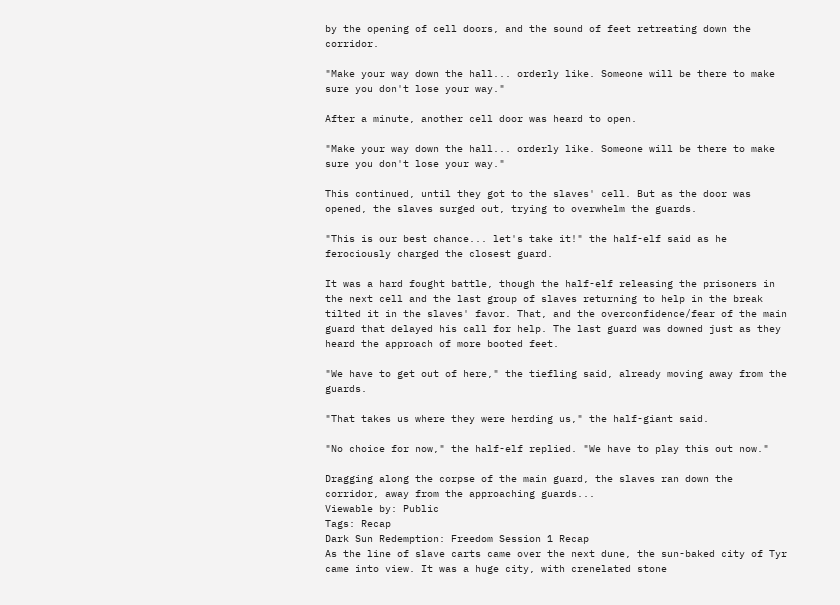by the opening of cell doors, and the sound of feet retreating down the corridor.

"Make your way down the hall... orderly like. Someone will be there to make sure you don't lose your way."

After a minute, another cell door was heard to open.

"Make your way down the hall... orderly like. Someone will be there to make sure you don't lose your way."

This continued, until they got to the slaves' cell. But as the door was opened, the slaves surged out, trying to overwhelm the guards.

"This is our best chance... let's take it!" the half-elf said as he ferociously charged the closest guard.

It was a hard fought battle, though the half-elf releasing the prisoners in the next cell and the last group of slaves returning to help in the break tilted it in the slaves' favor. That, and the overconfidence/fear of the main guard that delayed his call for help. The last guard was downed just as they heard the approach of more booted feet.

"We have to get out of here," the tiefling said, already moving away from the guards.

"That takes us where they were herding us," the half-giant said.

"No choice for now," the half-elf replied. "We have to play this out now."

Dragging along the corpse of the main guard, the slaves ran down the corridor, away from the approaching guards...
Viewable by: Public
Tags: Recap
Dark Sun Redemption: Freedom Session 1 Recap
As the line of slave carts came over the next dune, the sun-baked city of Tyr came into view. It was a huge city, with crenelated stone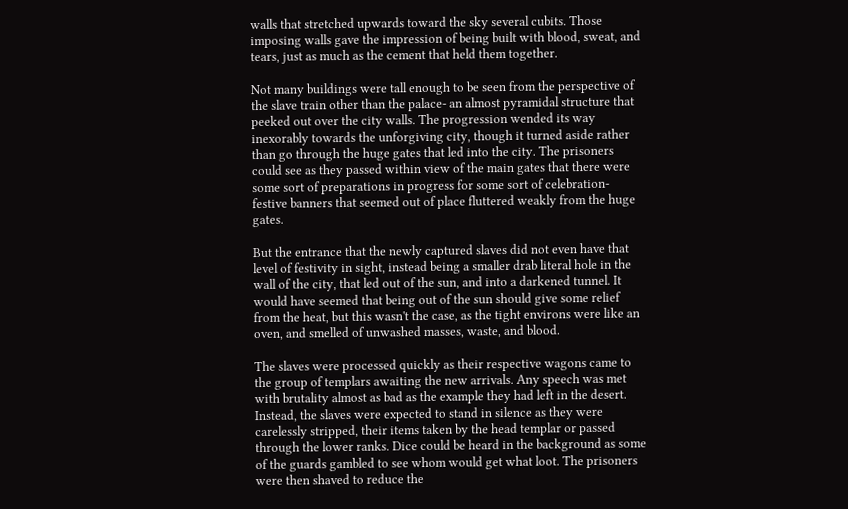walls that stretched upwards toward the sky several cubits. Those imposing walls gave the impression of being built with blood, sweat, and tears, just as much as the cement that held them together.

Not many buildings were tall enough to be seen from the perspective of the slave train other than the palace- an almost pyramidal structure that peeked out over the city walls. The progression wended its way inexorably towards the unforgiving city, though it turned aside rather than go through the huge gates that led into the city. The prisoners could see as they passed within view of the main gates that there were some sort of preparations in progress for some sort of celebration- festive banners that seemed out of place fluttered weakly from the huge gates.

But the entrance that the newly captured slaves did not even have that level of festivity in sight, instead being a smaller drab literal hole in the wall of the city, that led out of the sun, and into a darkened tunnel. It would have seemed that being out of the sun should give some relief from the heat, but this wasn't the case, as the tight environs were like an oven, and smelled of unwashed masses, waste, and blood.

The slaves were processed quickly as their respective wagons came to the group of templars awaiting the new arrivals. Any speech was met with brutality almost as bad as the example they had left in the desert. Instead, the slaves were expected to stand in silence as they were carelessly stripped, their items taken by the head templar or passed through the lower ranks. Dice could be heard in the background as some of the guards gambled to see whom would get what loot. The prisoners were then shaved to reduce the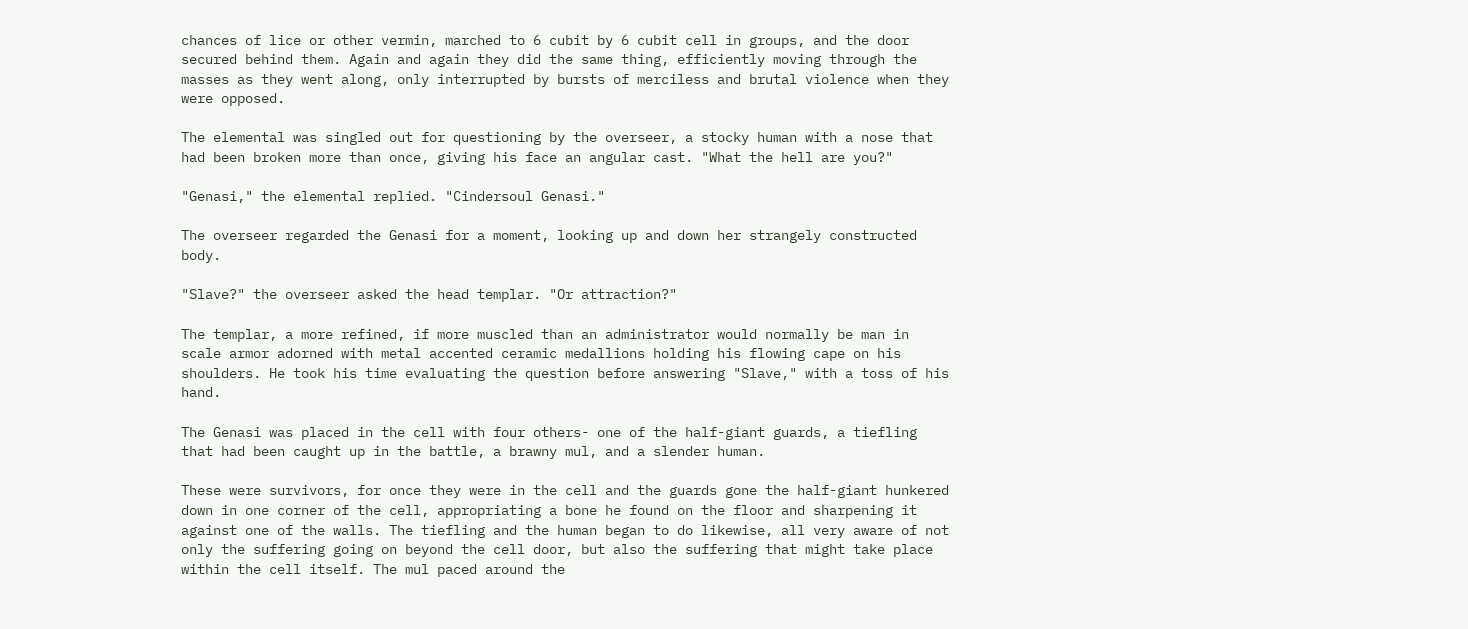chances of lice or other vermin, marched to 6 cubit by 6 cubit cell in groups, and the door secured behind them. Again and again they did the same thing, efficiently moving through the masses as they went along, only interrupted by bursts of merciless and brutal violence when they were opposed.

The elemental was singled out for questioning by the overseer, a stocky human with a nose that had been broken more than once, giving his face an angular cast. "What the hell are you?"

"Genasi," the elemental replied. "Cindersoul Genasi."

The overseer regarded the Genasi for a moment, looking up and down her strangely constructed body.

"Slave?" the overseer asked the head templar. "Or attraction?"

The templar, a more refined, if more muscled than an administrator would normally be man in scale armor adorned with metal accented ceramic medallions holding his flowing cape on his shoulders. He took his time evaluating the question before answering "Slave," with a toss of his hand.

The Genasi was placed in the cell with four others- one of the half-giant guards, a tiefling that had been caught up in the battle, a brawny mul, and a slender human.

These were survivors, for once they were in the cell and the guards gone the half-giant hunkered down in one corner of the cell, appropriating a bone he found on the floor and sharpening it against one of the walls. The tiefling and the human began to do likewise, all very aware of not only the suffering going on beyond the cell door, but also the suffering that might take place within the cell itself. The mul paced around the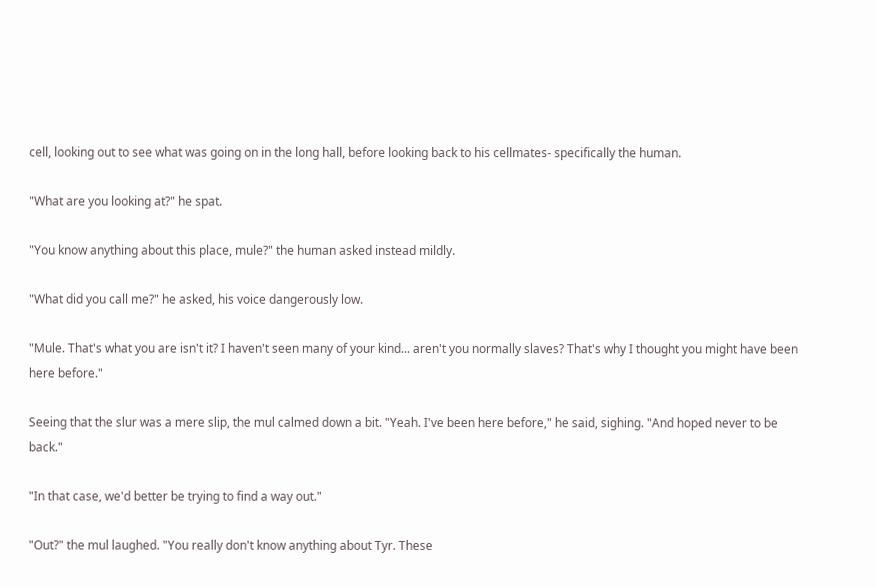cell, looking out to see what was going on in the long hall, before looking back to his cellmates- specifically the human.

"What are you looking at?" he spat.

"You know anything about this place, mule?" the human asked instead mildly.

"What did you call me?" he asked, his voice dangerously low.

"Mule. That's what you are isn't it? I haven't seen many of your kind... aren't you normally slaves? That's why I thought you might have been here before."

Seeing that the slur was a mere slip, the mul calmed down a bit. "Yeah. I've been here before," he said, sighing. "And hoped never to be back."

"In that case, we'd better be trying to find a way out."

"Out?" the mul laughed. "You really don't know anything about Tyr. These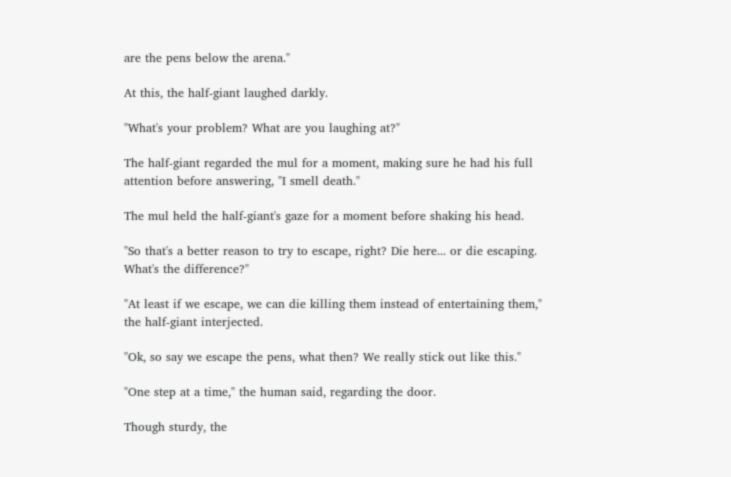are the pens below the arena."

At this, the half-giant laughed darkly.

"What's your problem? What are you laughing at?"

The half-giant regarded the mul for a moment, making sure he had his full attention before answering, "I smell death."

The mul held the half-giant's gaze for a moment before shaking his head.

"So that's a better reason to try to escape, right? Die here... or die escaping. What's the difference?"

"At least if we escape, we can die killing them instead of entertaining them," the half-giant interjected.

"Ok, so say we escape the pens, what then? We really stick out like this."

"One step at a time," the human said, regarding the door.

Though sturdy, the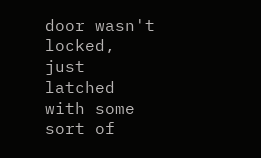door wasn't locked, just latched with some sort of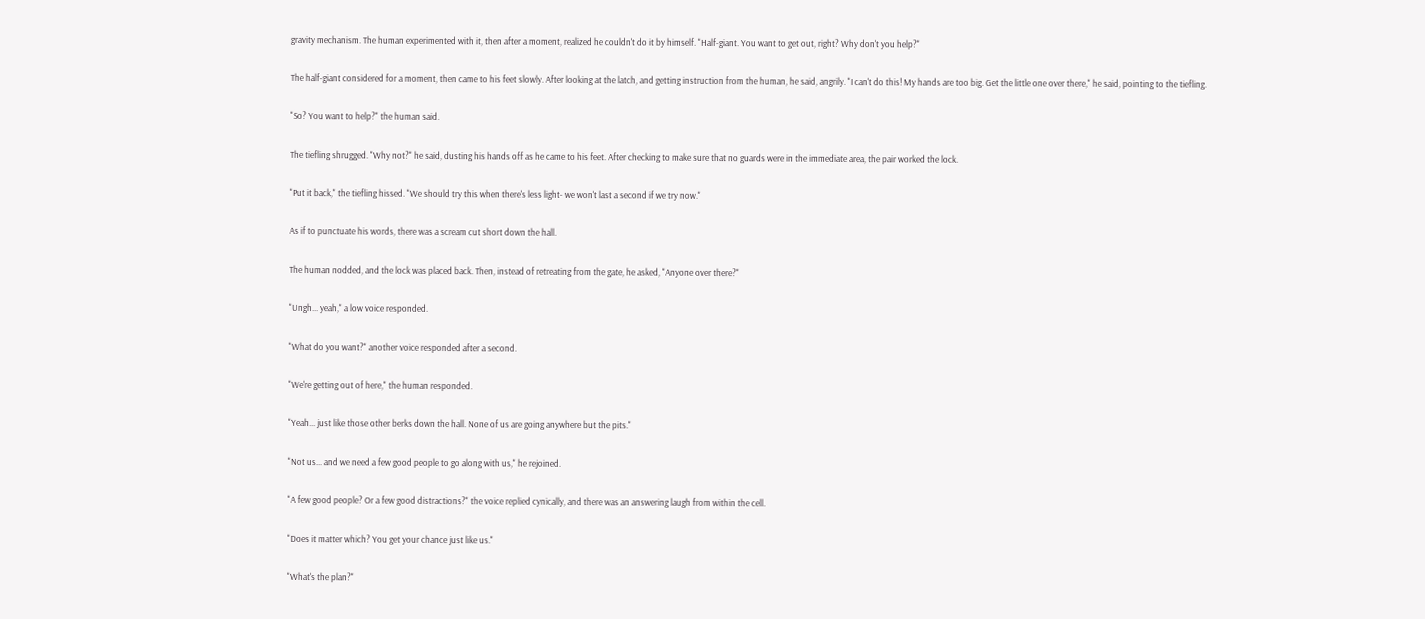gravity mechanism. The human experimented with it, then after a moment, realized he couldn't do it by himself. "Half-giant. You want to get out, right? Why don't you help?"

The half-giant considered for a moment, then came to his feet slowly. After looking at the latch, and getting instruction from the human, he said, angrily. "I can't do this! My hands are too big. Get the little one over there," he said, pointing to the tiefling.

"So? You want to help?" the human said.

The tiefling shrugged. "Why not?" he said, dusting his hands off as he came to his feet. After checking to make sure that no guards were in the immediate area, the pair worked the lock.

"Put it back," the tiefling hissed. "We should try this when there's less light- we won't last a second if we try now."

As if to punctuate his words, there was a scream cut short down the hall.

The human nodded, and the lock was placed back. Then, instead of retreating from the gate, he asked, "Anyone over there?"

"Ungh... yeah," a low voice responded.

"What do you want?" another voice responded after a second.

"We're getting out of here," the human responded.

"Yeah... just like those other berks down the hall. None of us are going anywhere but the pits."

"Not us... and we need a few good people to go along with us," he rejoined.

"A few good people? Or a few good distractions?" the voice replied cynically, and there was an answering laugh from within the cell.

"Does it matter which? You get your chance just like us."

"What's the plan?"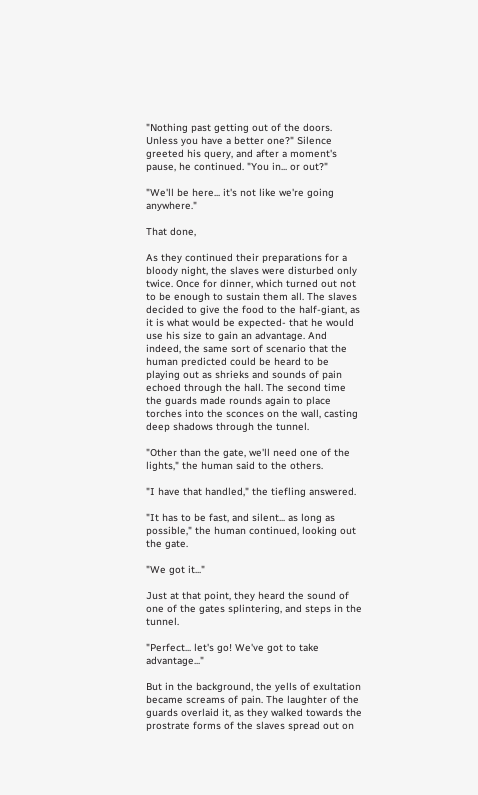"Nothing past getting out of the doors. Unless you have a better one?" Silence greeted his query, and after a moment's pause, he continued. "You in... or out?"

"We'll be here... it's not like we're going anywhere."

That done,

As they continued their preparations for a bloody night, the slaves were disturbed only twice. Once for dinner, which turned out not to be enough to sustain them all. The slaves decided to give the food to the half-giant, as it is what would be expected- that he would use his size to gain an advantage. And indeed, the same sort of scenario that the human predicted could be heard to be playing out as shrieks and sounds of pain echoed through the hall. The second time the guards made rounds again to place torches into the sconces on the wall, casting deep shadows through the tunnel.

"Other than the gate, we'll need one of the lights," the human said to the others.

"I have that handled," the tiefling answered.

"It has to be fast, and silent... as long as possible," the human continued, looking out the gate.

"We got it..."

Just at that point, they heard the sound of one of the gates splintering, and steps in the tunnel.

"Perfect... let's go! We've got to take advantage..."

But in the background, the yells of exultation became screams of pain. The laughter of the guards overlaid it, as they walked towards the prostrate forms of the slaves spread out on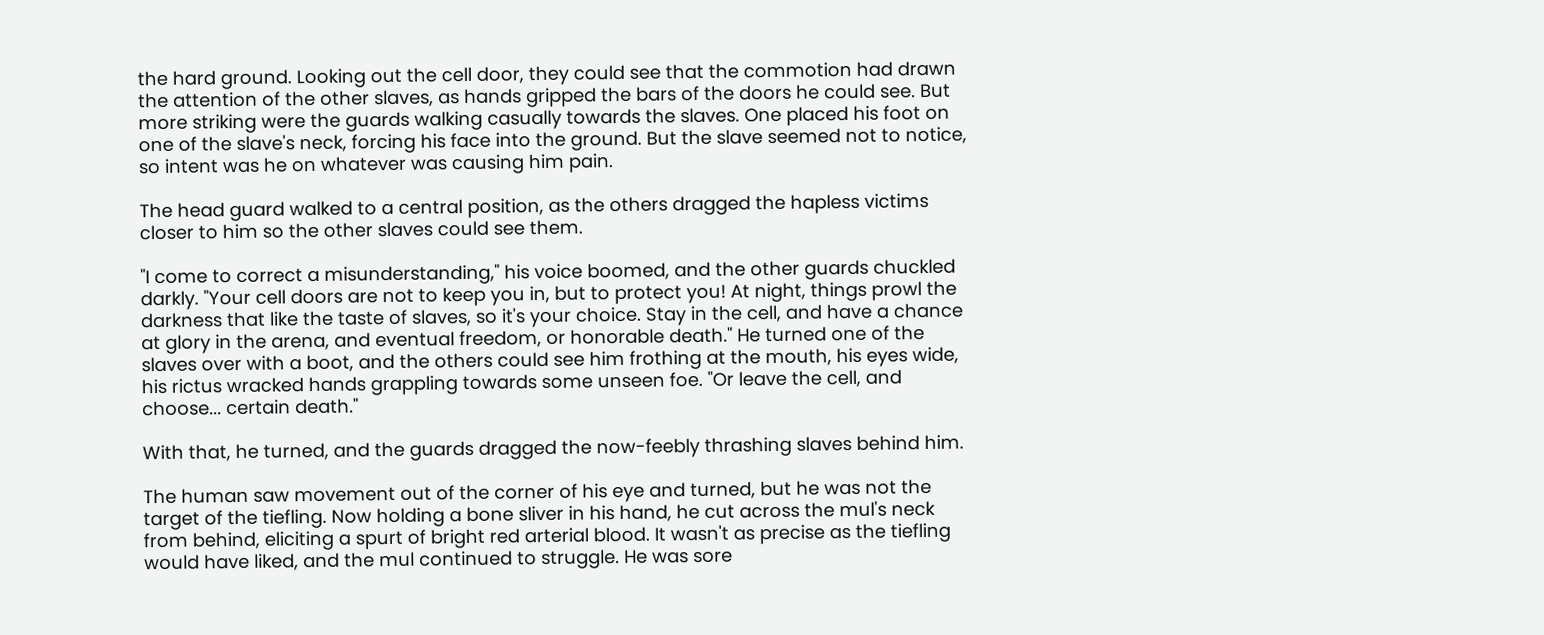the hard ground. Looking out the cell door, they could see that the commotion had drawn the attention of the other slaves, as hands gripped the bars of the doors he could see. But more striking were the guards walking casually towards the slaves. One placed his foot on one of the slave's neck, forcing his face into the ground. But the slave seemed not to notice, so intent was he on whatever was causing him pain.

The head guard walked to a central position, as the others dragged the hapless victims closer to him so the other slaves could see them.

"I come to correct a misunderstanding," his voice boomed, and the other guards chuckled darkly. "Your cell doors are not to keep you in, but to protect you! At night, things prowl the darkness that like the taste of slaves, so it's your choice. Stay in the cell, and have a chance at glory in the arena, and eventual freedom, or honorable death." He turned one of the slaves over with a boot, and the others could see him frothing at the mouth, his eyes wide, his rictus wracked hands grappling towards some unseen foe. "Or leave the cell, and choose... certain death."

With that, he turned, and the guards dragged the now-feebly thrashing slaves behind him.

The human saw movement out of the corner of his eye and turned, but he was not the target of the tiefling. Now holding a bone sliver in his hand, he cut across the mul's neck from behind, eliciting a spurt of bright red arterial blood. It wasn't as precise as the tiefling would have liked, and the mul continued to struggle. He was sore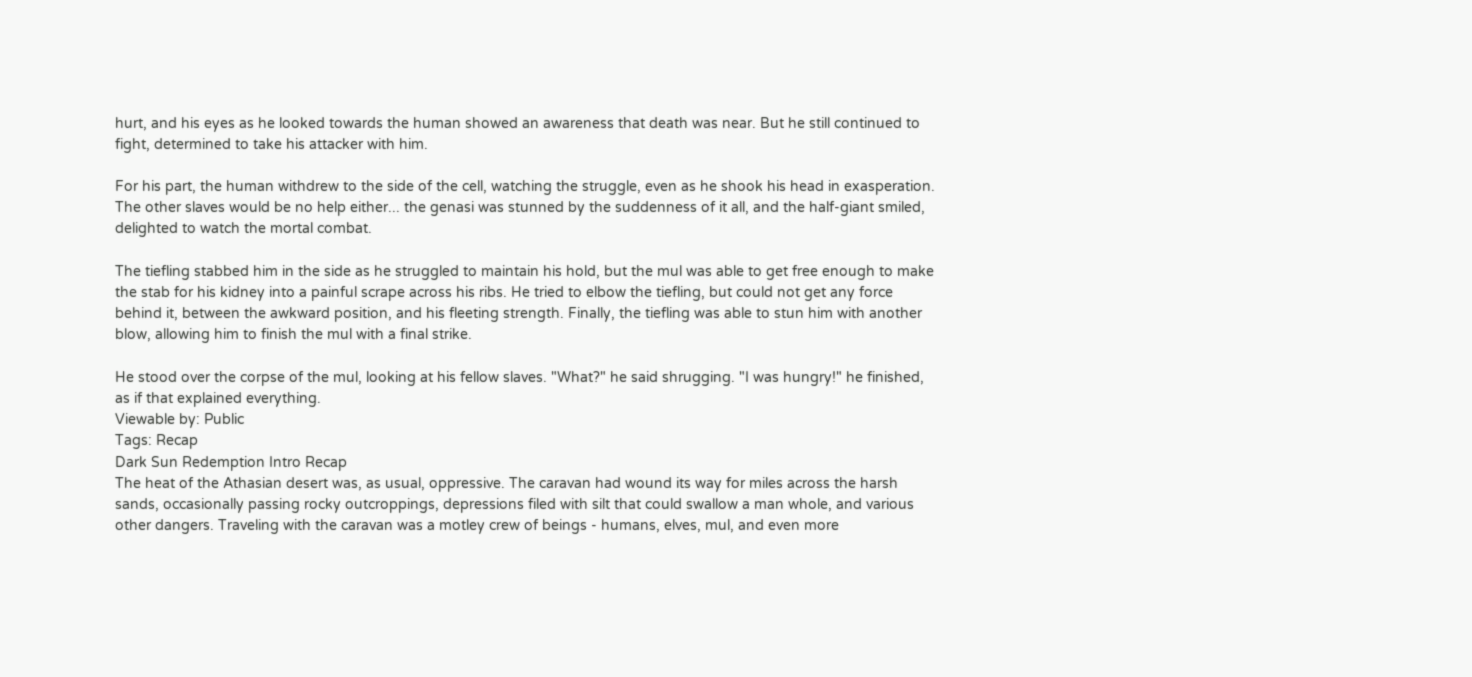hurt, and his eyes as he looked towards the human showed an awareness that death was near. But he still continued to fight, determined to take his attacker with him.

For his part, the human withdrew to the side of the cell, watching the struggle, even as he shook his head in exasperation. The other slaves would be no help either... the genasi was stunned by the suddenness of it all, and the half-giant smiled, delighted to watch the mortal combat.

The tiefling stabbed him in the side as he struggled to maintain his hold, but the mul was able to get free enough to make the stab for his kidney into a painful scrape across his ribs. He tried to elbow the tiefling, but could not get any force behind it, between the awkward position, and his fleeting strength. Finally, the tiefling was able to stun him with another blow, allowing him to finish the mul with a final strike.

He stood over the corpse of the mul, looking at his fellow slaves. "What?" he said shrugging. "I was hungry!" he finished, as if that explained everything.
Viewable by: Public
Tags: Recap
Dark Sun Redemption Intro Recap
The heat of the Athasian desert was, as usual, oppressive. The caravan had wound its way for miles across the harsh sands, occasionally passing rocky outcroppings, depressions filed with silt that could swallow a man whole, and various other dangers. Traveling with the caravan was a motley crew of beings - humans, elves, mul, and even more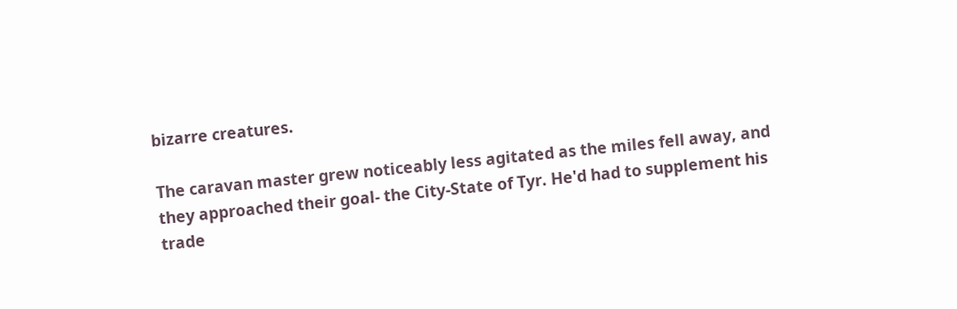bizarre creatures.

The caravan master grew noticeably less agitated as the miles fell away, and they approached their goal- the City-State of Tyr. He'd had to supplement his trade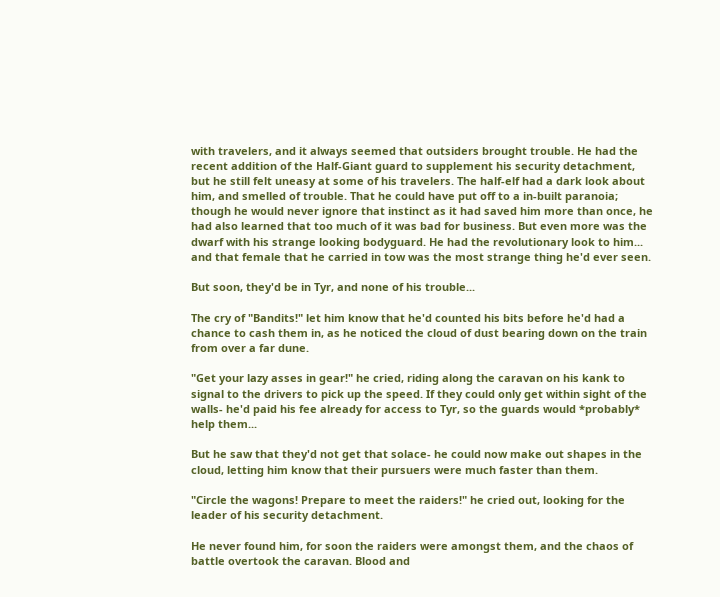with travelers, and it always seemed that outsiders brought trouble. He had the recent addition of the Half-Giant guard to supplement his security detachment, but he still felt uneasy at some of his travelers. The half-elf had a dark look about him, and smelled of trouble. That he could have put off to a in-built paranoia; though he would never ignore that instinct as it had saved him more than once, he had also learned that too much of it was bad for business. But even more was the dwarf with his strange looking bodyguard. He had the revolutionary look to him... and that female that he carried in tow was the most strange thing he'd ever seen.

But soon, they'd be in Tyr, and none of his trouble...

The cry of "Bandits!" let him know that he'd counted his bits before he'd had a chance to cash them in, as he noticed the cloud of dust bearing down on the train from over a far dune.

"Get your lazy asses in gear!" he cried, riding along the caravan on his kank to signal to the drivers to pick up the speed. If they could only get within sight of the walls- he'd paid his fee already for access to Tyr, so the guards would *probably* help them...

But he saw that they'd not get that solace- he could now make out shapes in the cloud, letting him know that their pursuers were much faster than them.

"Circle the wagons! Prepare to meet the raiders!" he cried out, looking for the leader of his security detachment.

He never found him, for soon the raiders were amongst them, and the chaos of battle overtook the caravan. Blood and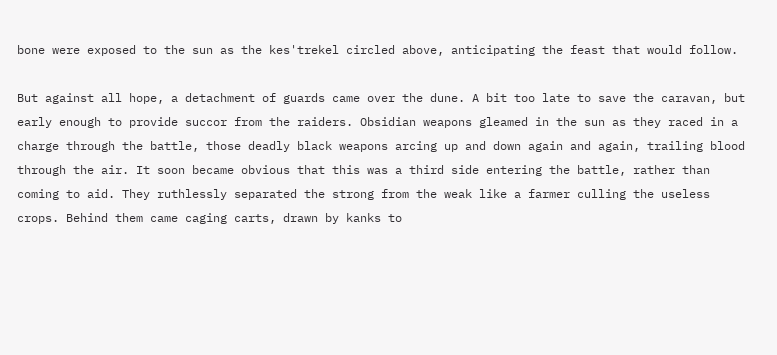bone were exposed to the sun as the kes'trekel circled above, anticipating the feast that would follow.

But against all hope, a detachment of guards came over the dune. A bit too late to save the caravan, but early enough to provide succor from the raiders. Obsidian weapons gleamed in the sun as they raced in a charge through the battle, those deadly black weapons arcing up and down again and again, trailing blood through the air. It soon became obvious that this was a third side entering the battle, rather than coming to aid. They ruthlessly separated the strong from the weak like a farmer culling the useless crops. Behind them came caging carts, drawn by kanks to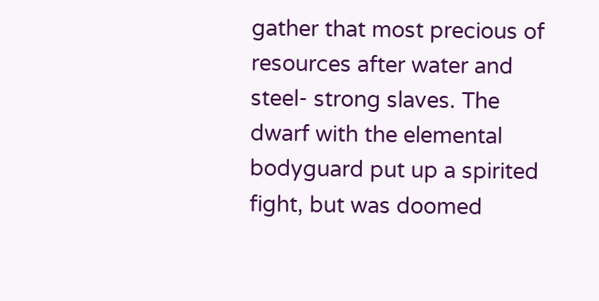gather that most precious of resources after water and steel- strong slaves. The dwarf with the elemental bodyguard put up a spirited fight, but was doomed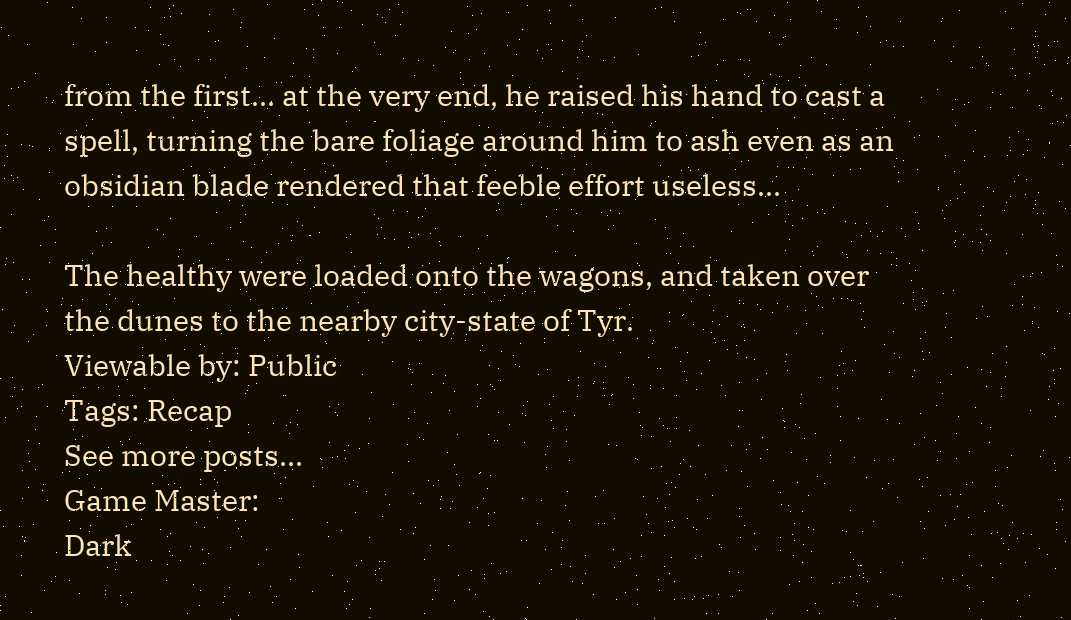from the first... at the very end, he raised his hand to cast a spell, turning the bare foliage around him to ash even as an obsidian blade rendered that feeble effort useless...

The healthy were loaded onto the wagons, and taken over the dunes to the nearby city-state of Tyr.
Viewable by: Public
Tags: Recap
See more posts...
Game Master:
Dark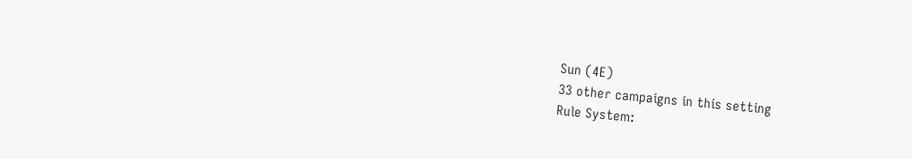Sun (4E)
33 other campaigns in this setting
Rule System: